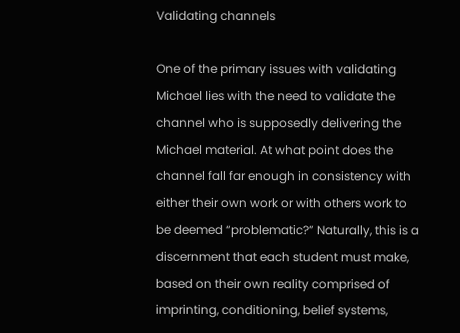Validating channels

One of the primary issues with validating Michael lies with the need to validate the channel who is supposedly delivering the Michael material. At what point does the channel fall far enough in consistency with either their own work or with others work to be deemed “problematic?” Naturally, this is a discernment that each student must make, based on their own reality comprised of imprinting, conditioning, belief systems,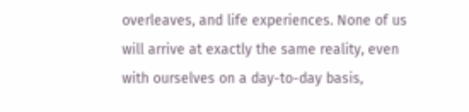overleaves, and life experiences. None of us will arrive at exactly the same reality, even with ourselves on a day-to-day basis,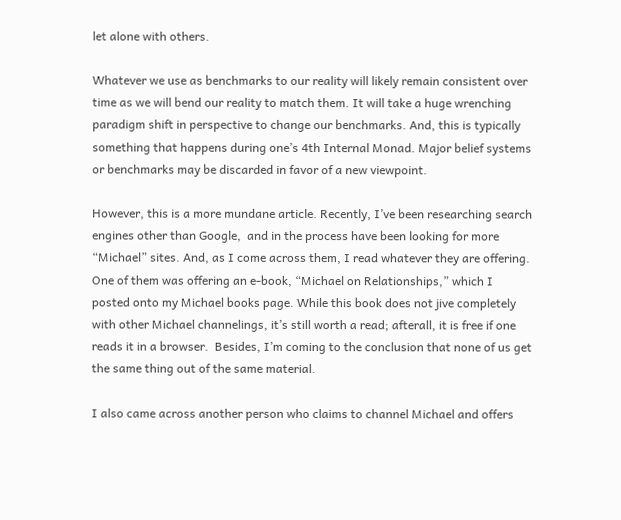let alone with others.

Whatever we use as benchmarks to our reality will likely remain consistent over time as we will bend our reality to match them. It will take a huge wrenching paradigm shift in perspective to change our benchmarks. And, this is typically something that happens during one’s 4th Internal Monad. Major belief systems or benchmarks may be discarded in favor of a new viewpoint.

However, this is a more mundane article. Recently, I’ve been researching search engines other than Google,  and in the process have been looking for more “Michael” sites. And, as I come across them, I read whatever they are offering. One of them was offering an e-book, “Michael on Relationships,” which I posted onto my Michael books page. While this book does not jive completely with other Michael channelings, it’s still worth a read; afterall, it is free if one reads it in a browser.  Besides, I’m coming to the conclusion that none of us get the same thing out of the same material.

I also came across another person who claims to channel Michael and offers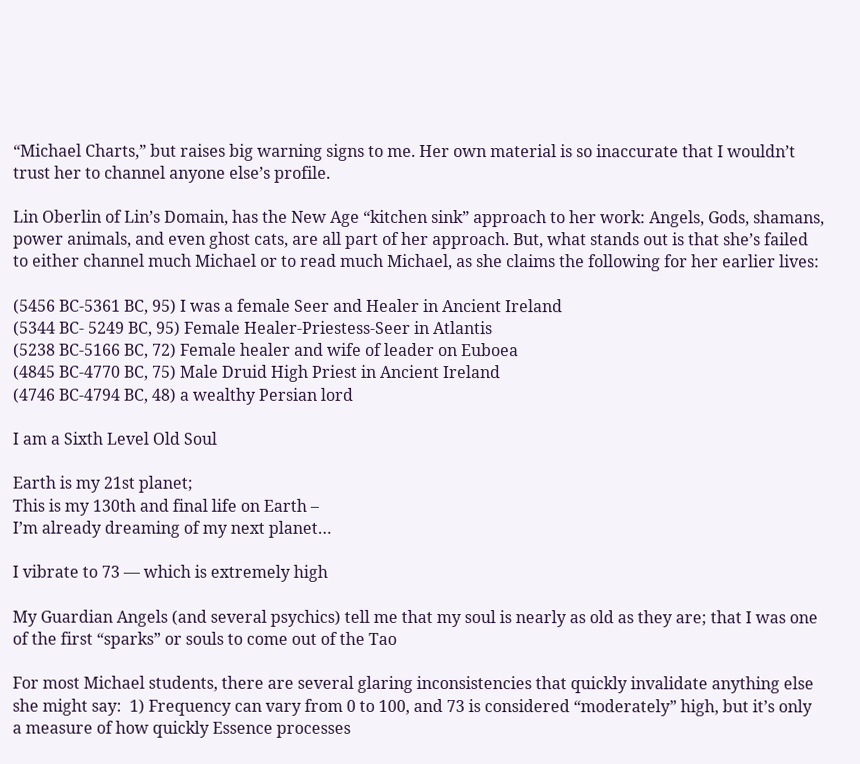“Michael Charts,” but raises big warning signs to me. Her own material is so inaccurate that I wouldn’t trust her to channel anyone else’s profile.

Lin Oberlin of Lin’s Domain, has the New Age “kitchen sink” approach to her work: Angels, Gods, shamans, power animals, and even ghost cats, are all part of her approach. But, what stands out is that she’s failed to either channel much Michael or to read much Michael, as she claims the following for her earlier lives:

(5456 BC-5361 BC, 95) I was a female Seer and Healer in Ancient Ireland
(5344 BC- 5249 BC, 95) Female Healer-Priestess-Seer in Atlantis
(5238 BC-5166 BC, 72) Female healer and wife of leader on Euboea
(4845 BC-4770 BC, 75) Male Druid High Priest in Ancient Ireland
(4746 BC-4794 BC, 48) a wealthy Persian lord

I am a Sixth Level Old Soul

Earth is my 21st planet;
This is my 130th and final life on Earth –
I’m already dreaming of my next planet…

I vibrate to 73 — which is extremely high

My Guardian Angels (and several psychics) tell me that my soul is nearly as old as they are; that I was one of the first “sparks” or souls to come out of the Tao

For most Michael students, there are several glaring inconsistencies that quickly invalidate anything else she might say:  1) Frequency can vary from 0 to 100, and 73 is considered “moderately” high, but it’s only a measure of how quickly Essence processes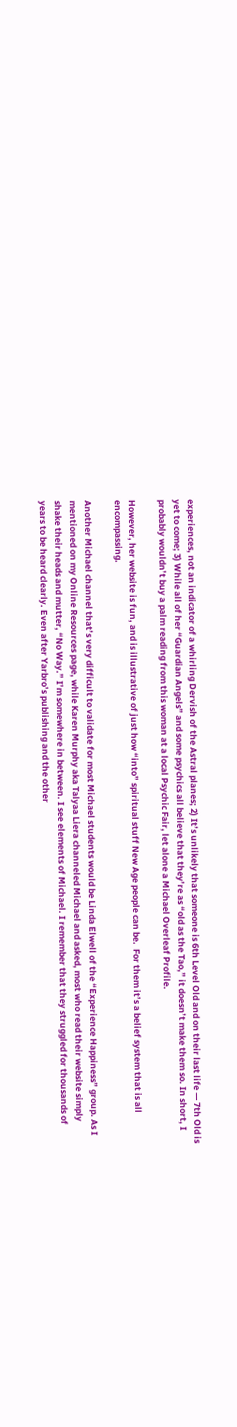experiences, not an indicator of a whirling Dervish of the Astral planes; 2) It’s unlikely that someone is 6th Level Old and on their last life — 7th Old is yet to come; 3) While all of her “Guardian Angels” and some psychics all believe that they’re as “old as the Tao,” it doesn’t make them so. In short, I probably wouldn’t buy a palm reading from this woman at a local Psychic Fair, let alone a Michael Overleaf Profile.

However, her website is fun, and is illustrative of just how “into” spiritual stuff New Age people can be.  For them it’s a belief system that is all encompassing.

Another Michael channel that’s very difficult to validate for most Michael students would be Linda Elwell of the “Experience Happiness” group. As I mentioned on my Online Resources page, while Karen Murphy aka Talyaa Liera channeled Michael and asked, most who read their website simply shake their heads and mutter, “No Way.” I’m somewhere in between. I see elements of Michael. I remember that they struggled for thousands of years to be heard clearly. Even after Yarbro’s publishing and the other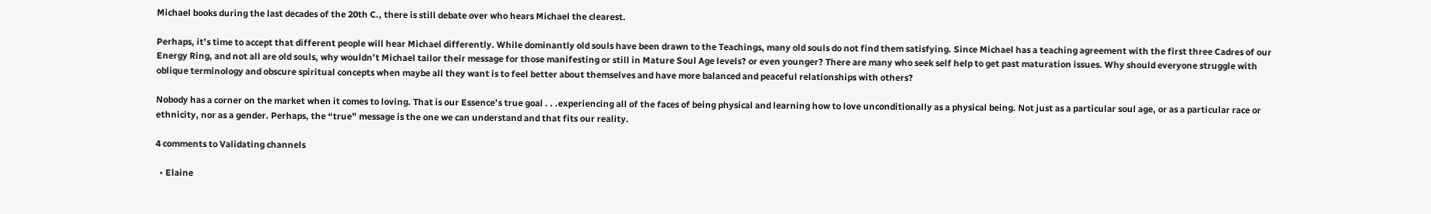Michael books during the last decades of the 20th C., there is still debate over who hears Michael the clearest.

Perhaps, it’s time to accept that different people will hear Michael differently. While dominantly old souls have been drawn to the Teachings, many old souls do not find them satisfying. Since Michael has a teaching agreement with the first three Cadres of our Energy Ring, and not all are old souls, why wouldn’t Michael tailor their message for those manifesting or still in Mature Soul Age levels? or even younger? There are many who seek self help to get past maturation issues. Why should everyone struggle with oblique terminology and obscure spiritual concepts when maybe all they want is to feel better about themselves and have more balanced and peaceful relationships with others?

Nobody has a corner on the market when it comes to loving. That is our Essence’s true goal . . .experiencing all of the faces of being physical and learning how to love unconditionally as a physical being. Not just as a particular soul age, or as a particular race or ethnicity, nor as a gender. Perhaps, the “true” message is the one we can understand and that fits our reality.

4 comments to Validating channels

  • Elaine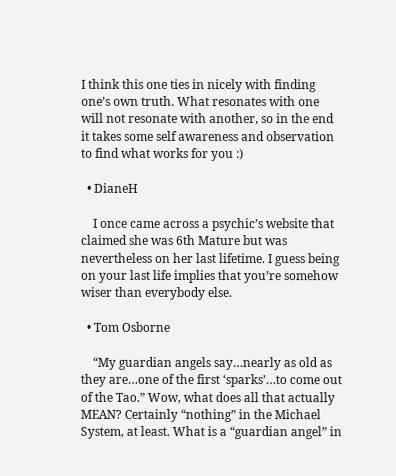I think this one ties in nicely with finding one’s own truth. What resonates with one will not resonate with another, so in the end it takes some self awareness and observation to find what works for you :)

  • DianeH

    I once came across a psychic’s website that claimed she was 6th Mature but was nevertheless on her last lifetime. I guess being on your last life implies that you’re somehow wiser than everybody else.

  • Tom Osborne

    “My guardian angels say…nearly as old as they are…one of the first ‘sparks’…to come out of the Tao.” Wow, what does all that actually MEAN? Certainly “nothing” in the Michael System, at least. What is a “guardian angel” in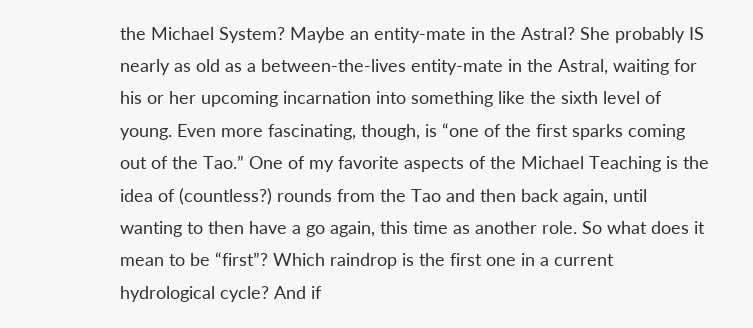the Michael System? Maybe an entity-mate in the Astral? She probably IS nearly as old as a between-the-lives entity-mate in the Astral, waiting for his or her upcoming incarnation into something like the sixth level of young. Even more fascinating, though, is “one of the first sparks coming out of the Tao.” One of my favorite aspects of the Michael Teaching is the idea of (countless?) rounds from the Tao and then back again, until wanting to then have a go again, this time as another role. So what does it mean to be “first”? Which raindrop is the first one in a current hydrological cycle? And if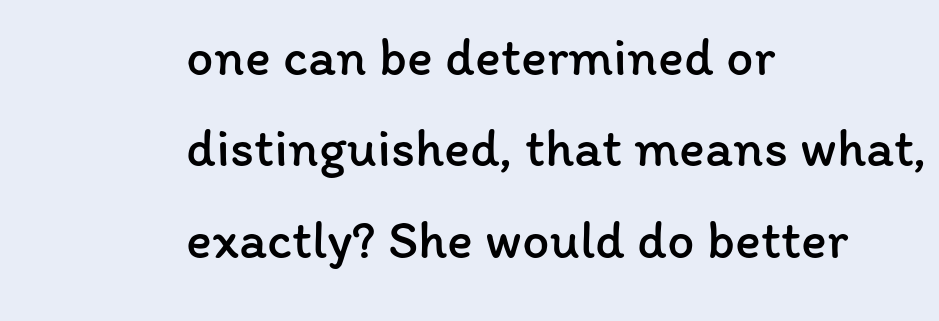one can be determined or distinguished, that means what, exactly? She would do better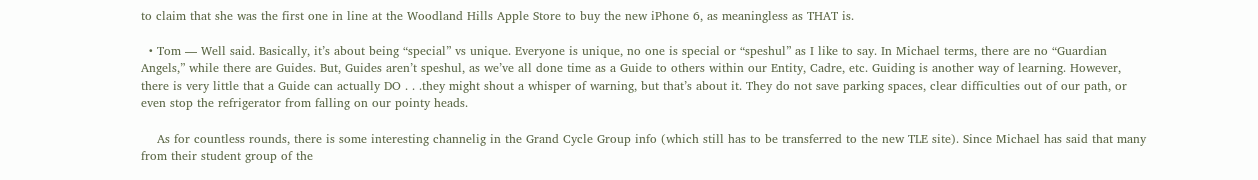to claim that she was the first one in line at the Woodland Hills Apple Store to buy the new iPhone 6, as meaningless as THAT is.

  • Tom — Well said. Basically, it’s about being “special” vs unique. Everyone is unique, no one is special or “speshul” as I like to say. In Michael terms, there are no “Guardian Angels,” while there are Guides. But, Guides aren’t speshul, as we’ve all done time as a Guide to others within our Entity, Cadre, etc. Guiding is another way of learning. However, there is very little that a Guide can actually DO . . .they might shout a whisper of warning, but that’s about it. They do not save parking spaces, clear difficulties out of our path, or even stop the refrigerator from falling on our pointy heads.

    As for countless rounds, there is some interesting channelig in the Grand Cycle Group info (which still has to be transferred to the new TLE site). Since Michael has said that many from their student group of the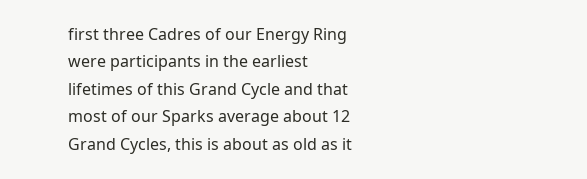first three Cadres of our Energy Ring were participants in the earliest lifetimes of this Grand Cycle and that most of our Sparks average about 12 Grand Cycles, this is about as old as it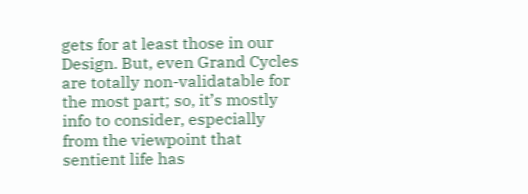gets for at least those in our Design. But, even Grand Cycles are totally non-validatable for the most part; so, it’s mostly info to consider, especially from the viewpoint that sentient life has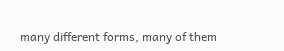many different forms, many of them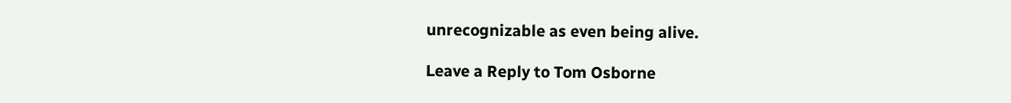unrecognizable as even being alive.

Leave a Reply to Tom Osborne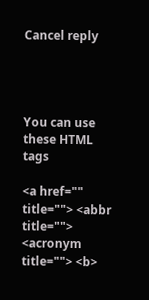Cancel reply




You can use these HTML tags

<a href="" title=""> <abbr title=""> <acronym title=""> <b>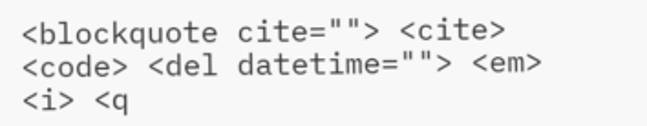<blockquote cite=""> <cite> <code> <del datetime=""> <em> <i> <q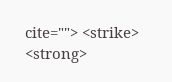cite=""> <strike> <strong>